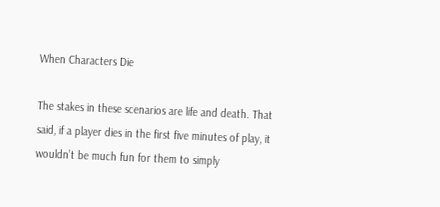When Characters Die

The stakes in these scenarios are life and death. That said, if a player dies in the first five minutes of play, it wouldn’t be much fun for them to simply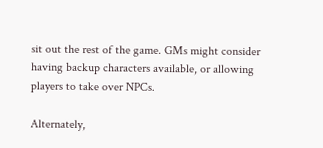sit out the rest of the game. GMs might consider having backup characters available, or allowing players to take over NPCs.

Alternately,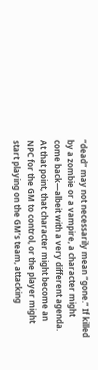“dead” may not necessarily mean “gone.” If killed by a zombie or a vampire, a character might come back—albeit with a very different agenda. At that point, that character might become an NPC for the GM to control, or the player might start playing on the GM’s team, attacking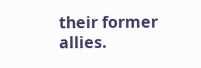their former allies.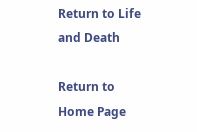Return to Life and Death

Return to Home Page